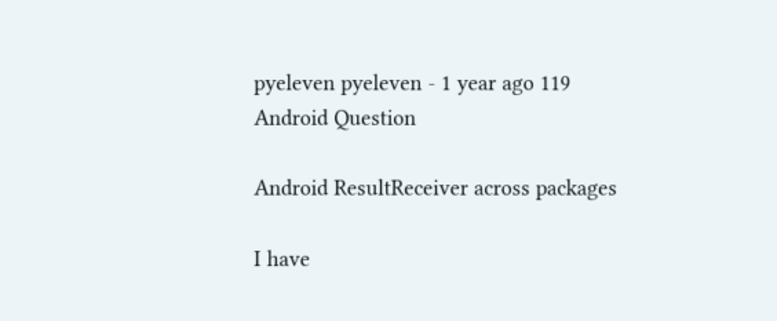pyeleven pyeleven - 1 year ago 119
Android Question

Android ResultReceiver across packages

I have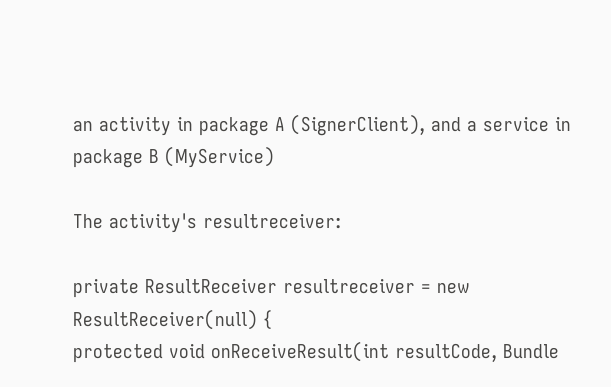an activity in package A (SignerClient), and a service in package B (MyService)

The activity's resultreceiver:

private ResultReceiver resultreceiver = new ResultReceiver(null) {
protected void onReceiveResult(int resultCode, Bundle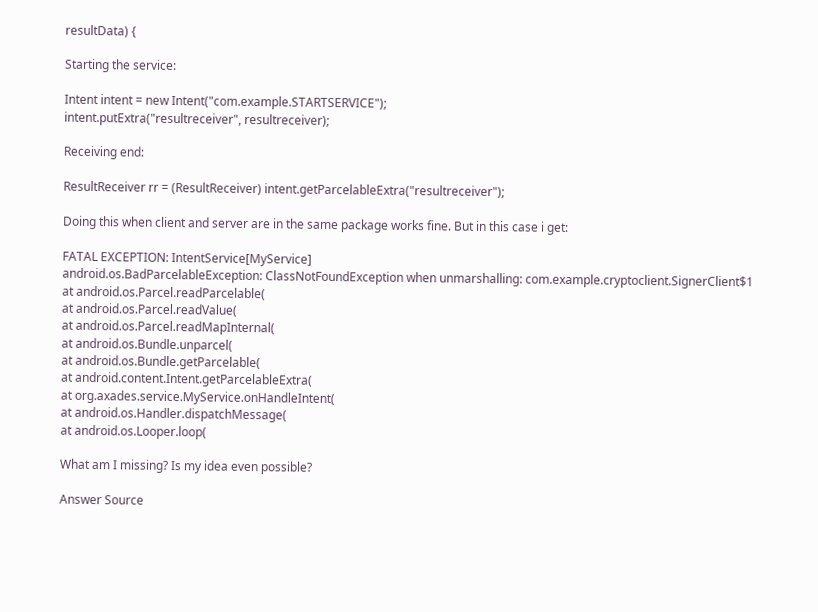resultData) {

Starting the service:

Intent intent = new Intent("com.example.STARTSERVICE");
intent.putExtra("resultreceiver", resultreceiver);

Receiving end:

ResultReceiver rr = (ResultReceiver) intent.getParcelableExtra("resultreceiver");

Doing this when client and server are in the same package works fine. But in this case i get:

FATAL EXCEPTION: IntentService[MyService]
android.os.BadParcelableException: ClassNotFoundException when unmarshalling: com.example.cryptoclient.SignerClient$1
at android.os.Parcel.readParcelable(
at android.os.Parcel.readValue(
at android.os.Parcel.readMapInternal(
at android.os.Bundle.unparcel(
at android.os.Bundle.getParcelable(
at android.content.Intent.getParcelableExtra(
at org.axades.service.MyService.onHandleIntent(
at android.os.Handler.dispatchMessage(
at android.os.Looper.loop(

What am I missing? Is my idea even possible?

Answer Source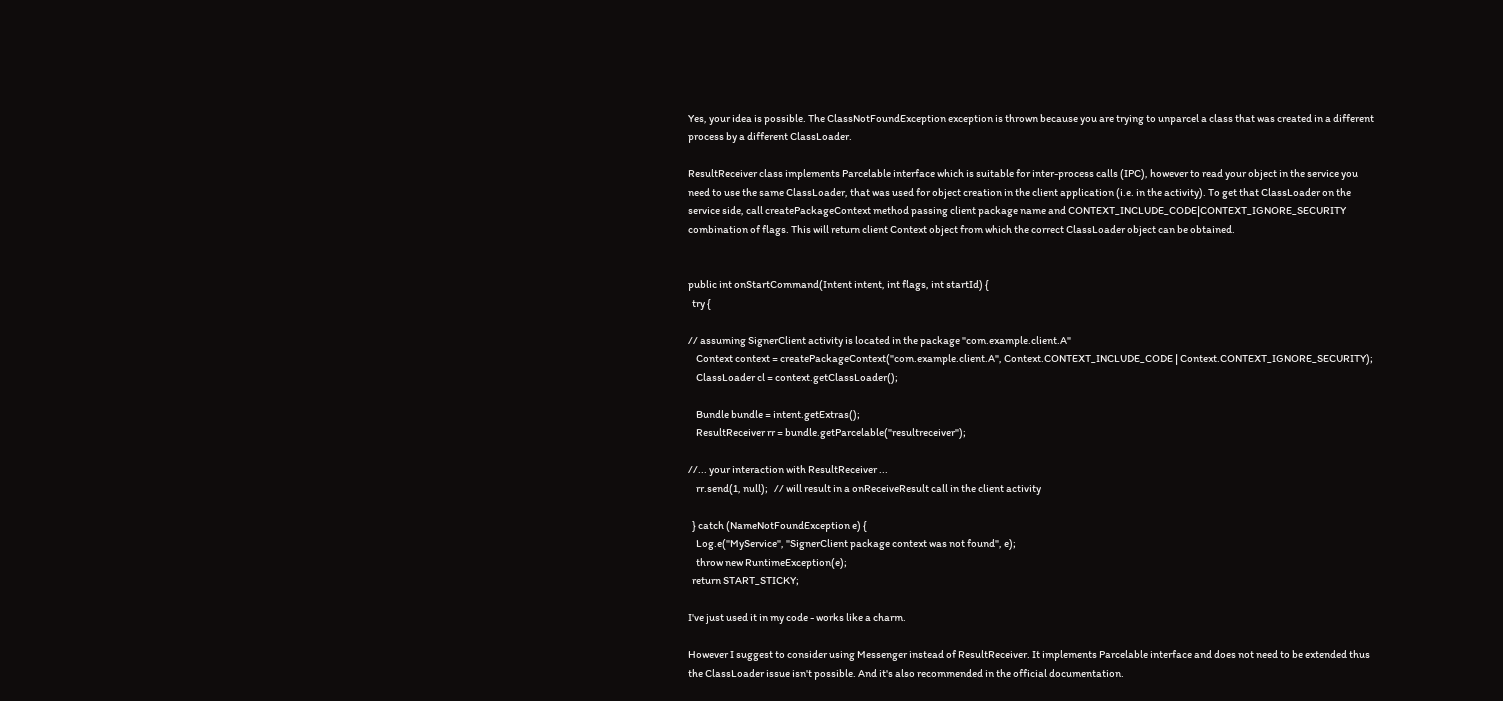Yes, your idea is possible. The ClassNotFoundException exception is thrown because you are trying to unparcel a class that was created in a different process by a different ClassLoader.

ResultReceiver class implements Parcelable interface which is suitable for inter-process calls (IPC), however to read your object in the service you need to use the same ClassLoader, that was used for object creation in the client application (i.e. in the activity). To get that ClassLoader on the service side, call createPackageContext method passing client package name and CONTEXT_INCLUDE_CODE|CONTEXT_IGNORE_SECURITY combination of flags. This will return client Context object from which the correct ClassLoader object can be obtained.


public int onStartCommand(Intent intent, int flags, int startId) {
  try {

// assuming SignerClient activity is located in the package "com.example.client.A"
    Context context = createPackageContext("com.example.client.A", Context.CONTEXT_INCLUDE_CODE | Context.CONTEXT_IGNORE_SECURITY);
    ClassLoader cl = context.getClassLoader();

    Bundle bundle = intent.getExtras();
    ResultReceiver rr = bundle.getParcelable("resultreceiver");

//... your interaction with ResultReceiver ...
    rr.send(1, null);   // will result in a onReceiveResult call in the client activity

  } catch (NameNotFoundException e) {
    Log.e("MyService", "SignerClient package context was not found", e);
    throw new RuntimeException(e);
  return START_STICKY;

I've just used it in my code - works like a charm.

However I suggest to consider using Messenger instead of ResultReceiver. It implements Parcelable interface and does not need to be extended thus the ClassLoader issue isn't possible. And it's also recommended in the official documentation.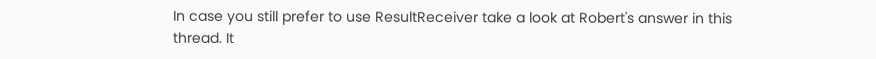In case you still prefer to use ResultReceiver take a look at Robert's answer in this thread. It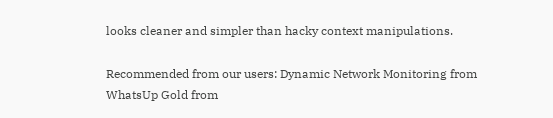looks cleaner and simpler than hacky context manipulations.

Recommended from our users: Dynamic Network Monitoring from WhatsUp Gold from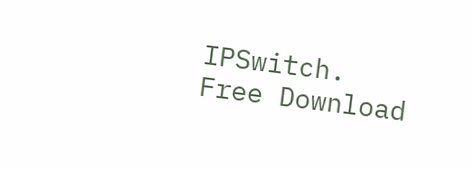IPSwitch. Free Download